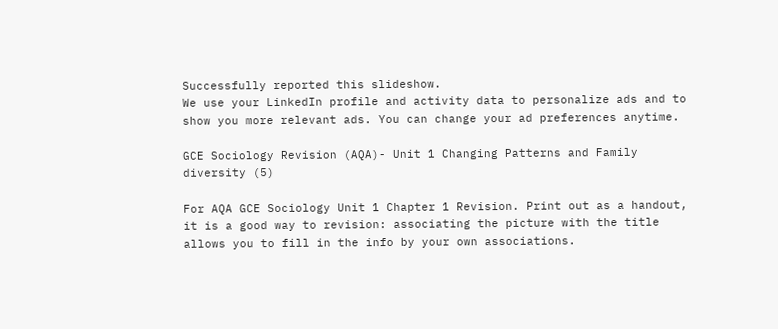Successfully reported this slideshow.
We use your LinkedIn profile and activity data to personalize ads and to show you more relevant ads. You can change your ad preferences anytime.

GCE Sociology Revision (AQA)- Unit 1 Changing Patterns and Family diversity (5)

For AQA GCE Sociology Unit 1 Chapter 1 Revision. Print out as a handout, it is a good way to revision: associating the picture with the title allows you to fill in the info by your own associations.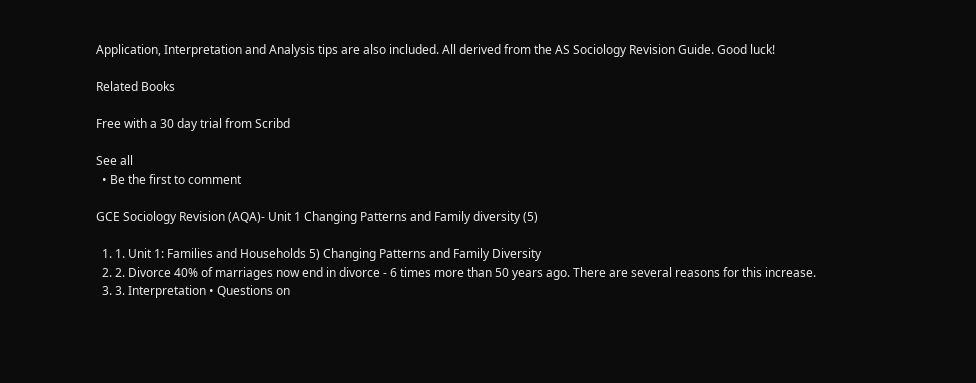Application, Interpretation and Analysis tips are also included. All derived from the AS Sociology Revision Guide. Good luck!

Related Books

Free with a 30 day trial from Scribd

See all
  • Be the first to comment

GCE Sociology Revision (AQA)- Unit 1 Changing Patterns and Family diversity (5)

  1. 1. Unit 1: Families and Households 5) Changing Patterns and Family Diversity
  2. 2. Divorce 40% of marriages now end in divorce - 6 times more than 50 years ago. There are several reasons for this increase.
  3. 3. Interpretation • Questions on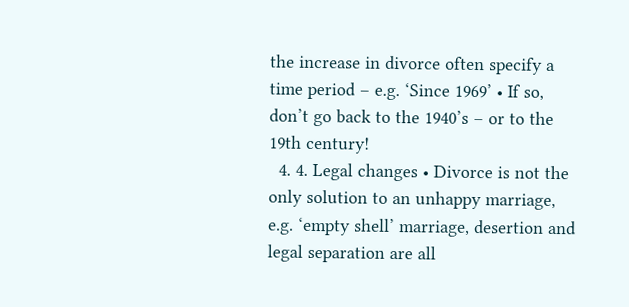the increase in divorce often specify a time period – e.g. ‘Since 1969’ • If so, don’t go back to the 1940’s – or to the 19th century!
  4. 4. Legal changes • Divorce is not the only solution to an unhappy marriage, e.g. ‘empty shell’ marriage, desertion and legal separation are all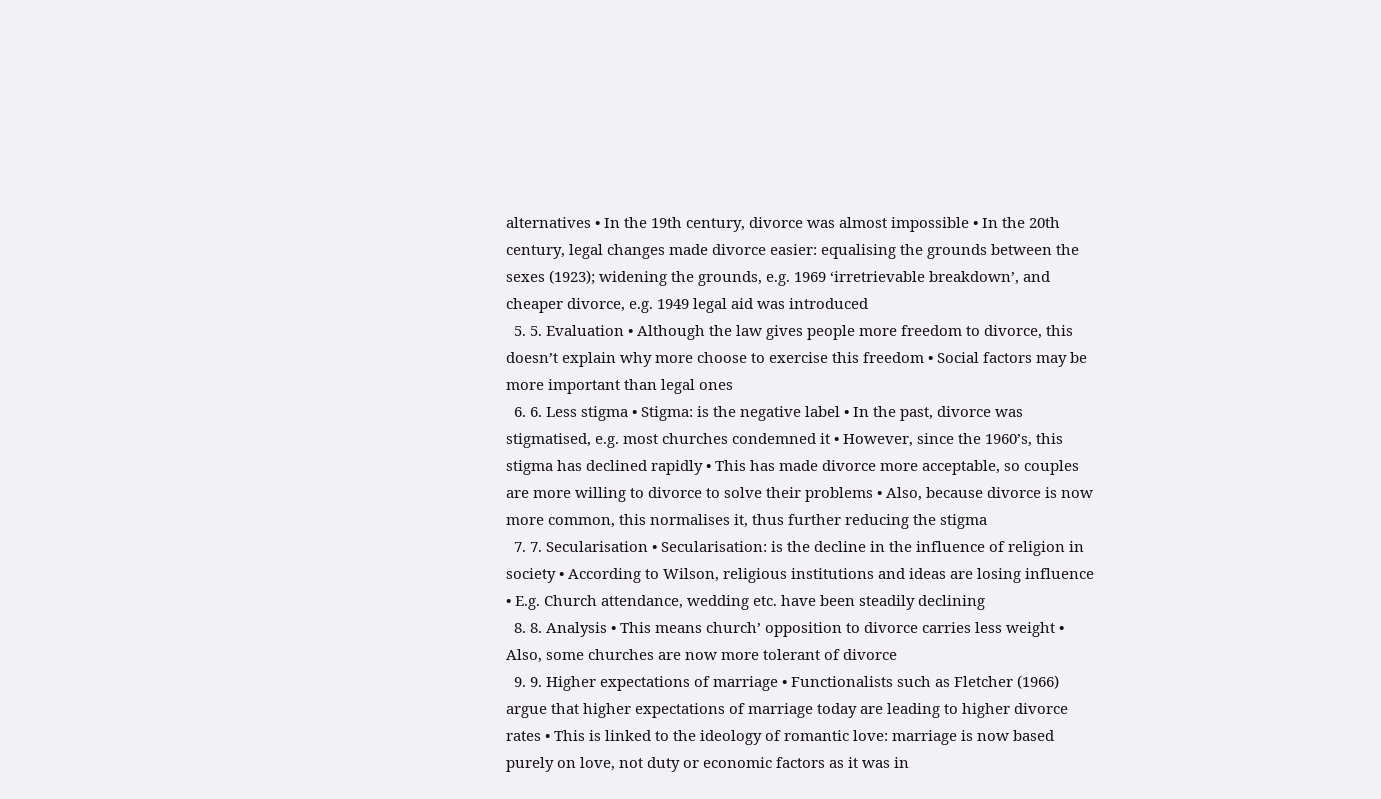alternatives • In the 19th century, divorce was almost impossible • In the 20th century, legal changes made divorce easier: equalising the grounds between the sexes (1923); widening the grounds, e.g. 1969 ‘irretrievable breakdown’, and cheaper divorce, e.g. 1949 legal aid was introduced
  5. 5. Evaluation • Although the law gives people more freedom to divorce, this doesn’t explain why more choose to exercise this freedom • Social factors may be more important than legal ones
  6. 6. Less stigma • Stigma: is the negative label • In the past, divorce was stigmatised, e.g. most churches condemned it • However, since the 1960’s, this stigma has declined rapidly • This has made divorce more acceptable, so couples are more willing to divorce to solve their problems • Also, because divorce is now more common, this normalises it, thus further reducing the stigma
  7. 7. Secularisation • Secularisation: is the decline in the influence of religion in society • According to Wilson, religious institutions and ideas are losing influence • E.g. Church attendance, wedding etc. have been steadily declining
  8. 8. Analysis • This means church’ opposition to divorce carries less weight • Also, some churches are now more tolerant of divorce
  9. 9. Higher expectations of marriage • Functionalists such as Fletcher (1966) argue that higher expectations of marriage today are leading to higher divorce rates • This is linked to the ideology of romantic love: marriage is now based purely on love, not duty or economic factors as it was in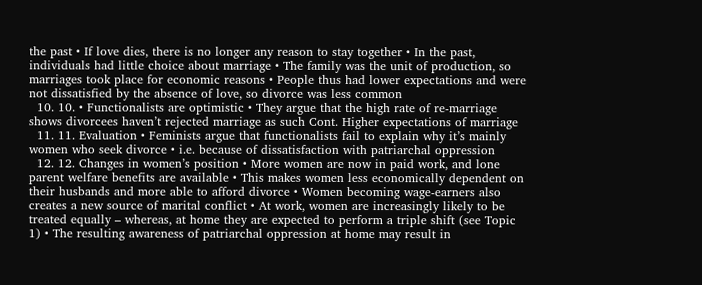the past • If love dies, there is no longer any reason to stay together • In the past, individuals had little choice about marriage • The family was the unit of production, so marriages took place for economic reasons • People thus had lower expectations and were not dissatisfied by the absence of love, so divorce was less common
  10. 10. • Functionalists are optimistic • They argue that the high rate of re-marriage shows divorcees haven’t rejected marriage as such Cont. Higher expectations of marriage
  11. 11. Evaluation • Feminists argue that functionalists fail to explain why it’s mainly women who seek divorce • i.e. because of dissatisfaction with patriarchal oppression
  12. 12. Changes in women’s position • More women are now in paid work, and lone parent welfare benefits are available • This makes women less economically dependent on their husbands and more able to afford divorce • Women becoming wage-earners also creates a new source of marital conflict • At work, women are increasingly likely to be treated equally – whereas, at home they are expected to perform a triple shift (see Topic 1) • The resulting awareness of patriarchal oppression at home may result in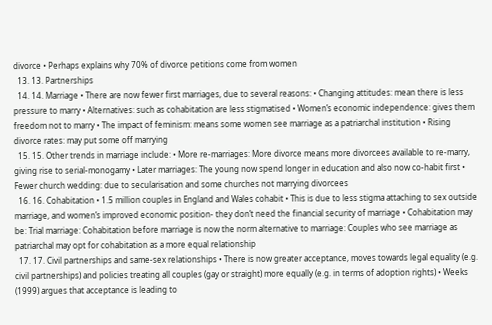divorce • Perhaps explains why 70% of divorce petitions come from women
  13. 13. Partnerships
  14. 14. Marriage • There are now fewer first marriages, due to several reasons: • Changing attitudes: mean there is less pressure to marry • Alternatives: such as cohabitation are less stigmatised • Women’s economic independence: gives them freedom not to marry • The impact of feminism: means some women see marriage as a patriarchal institution • Rising divorce rates: may put some off marrying
  15. 15. Other trends in marriage include: • More re-marriages: More divorce means more divorcees available to re-marry, giving rise to serial-monogamy • Later marriages: The young now spend longer in education and also now co-habit first • Fewer church wedding: due to secularisation and some churches not marrying divorcees
  16. 16. Cohabitation • 1.5 million couples in England and Wales cohabit • This is due to less stigma attaching to sex outside marriage, and women’s improved economic position- they don’t need the financial security of marriage • Cohabitation may be: Trial marriage: Cohabitation before marriage is now the norm alternative to marriage: Couples who see marriage as patriarchal may opt for cohabitation as a more equal relationship
  17. 17. Civil partnerships and same-sex relationships • There is now greater acceptance, moves towards legal equality (e.g. civil partnerships) and policies treating all couples (gay or straight) more equally (e.g. in terms of adoption rights) • Weeks (1999) argues that acceptance is leading to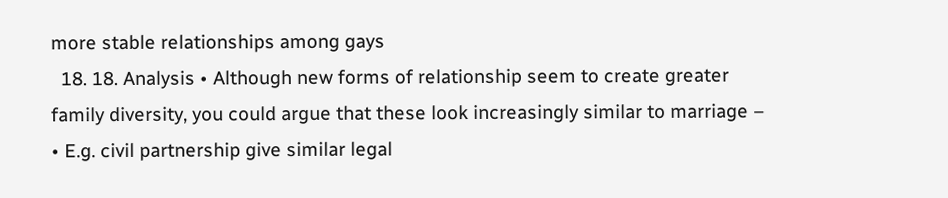more stable relationships among gays
  18. 18. Analysis • Although new forms of relationship seem to create greater family diversity, you could argue that these look increasingly similar to marriage – • E.g. civil partnership give similar legal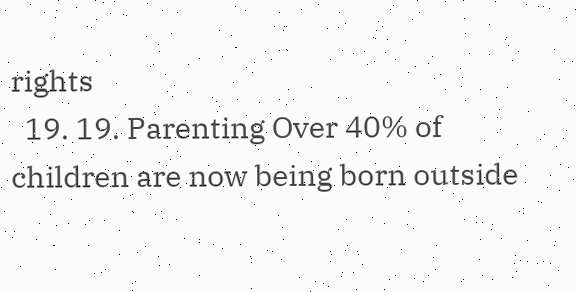rights
  19. 19. Parenting Over 40% of children are now being born outside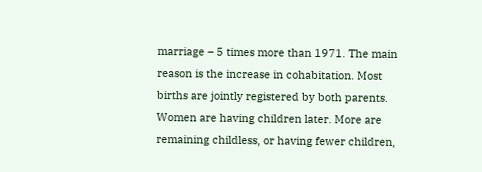marriage – 5 times more than 1971. The main reason is the increase in cohabitation. Most births are jointly registered by both parents. Women are having children later. More are remaining childless, or having fewer children,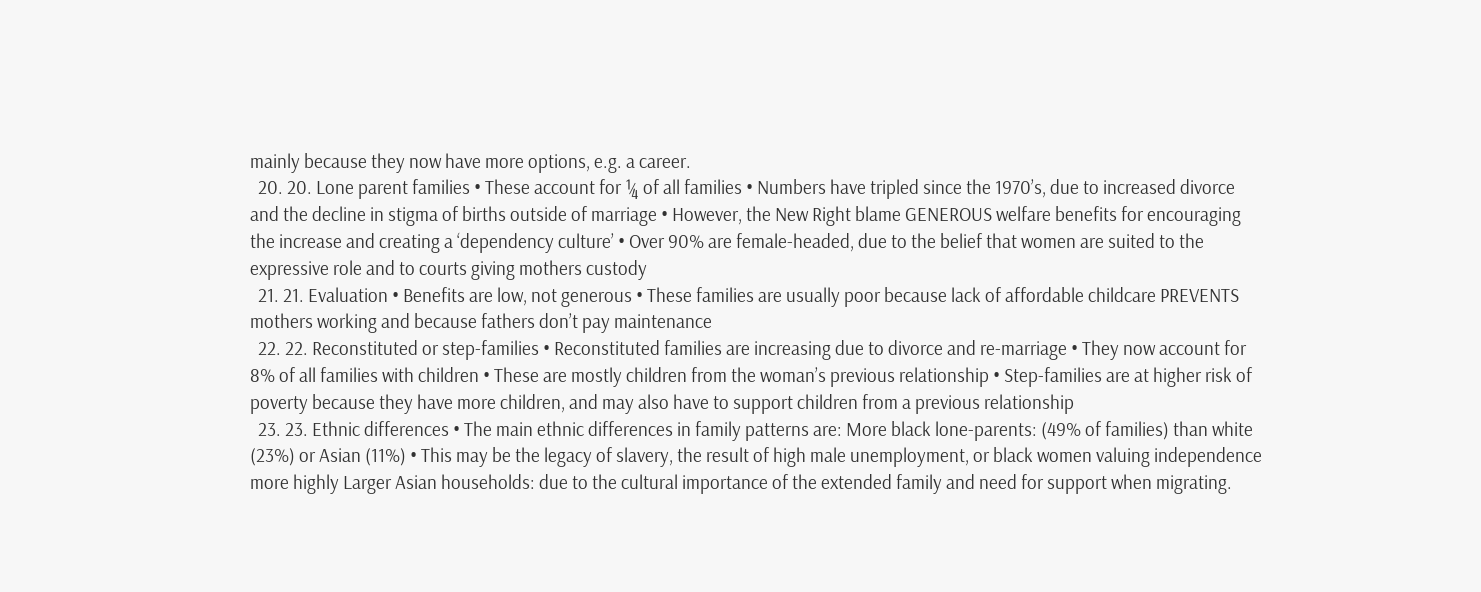mainly because they now have more options, e.g. a career.
  20. 20. Lone parent families • These account for ¼ of all families • Numbers have tripled since the 1970’s, due to increased divorce and the decline in stigma of births outside of marriage • However, the New Right blame GENEROUS welfare benefits for encouraging the increase and creating a ‘dependency culture’ • Over 90% are female-headed, due to the belief that women are suited to the expressive role and to courts giving mothers custody
  21. 21. Evaluation • Benefits are low, not generous • These families are usually poor because lack of affordable childcare PREVENTS mothers working and because fathers don’t pay maintenance
  22. 22. Reconstituted or step-families • Reconstituted families are increasing due to divorce and re-marriage • They now account for 8% of all families with children • These are mostly children from the woman’s previous relationship • Step-families are at higher risk of poverty because they have more children, and may also have to support children from a previous relationship
  23. 23. Ethnic differences • The main ethnic differences in family patterns are: More black lone-parents: (49% of families) than white (23%) or Asian (11%) • This may be the legacy of slavery, the result of high male unemployment, or black women valuing independence more highly Larger Asian households: due to the cultural importance of the extended family and need for support when migrating.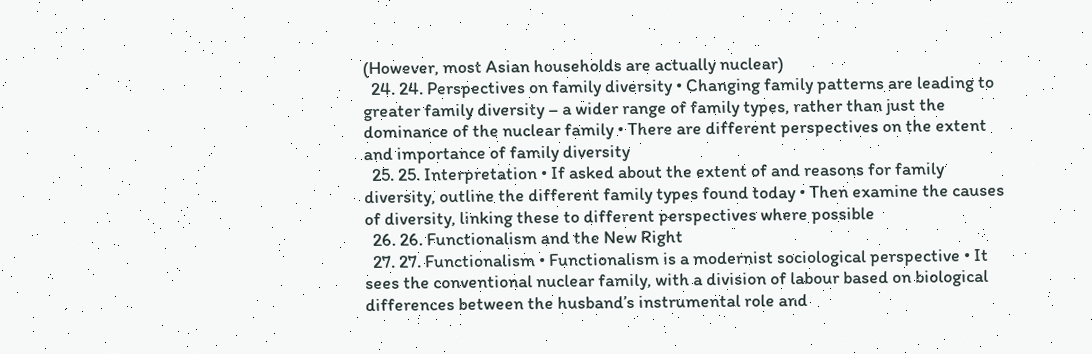(However, most Asian households are actually nuclear)
  24. 24. Perspectives on family diversity • Changing family patterns are leading to greater family diversity – a wider range of family types, rather than just the dominance of the nuclear family • There are different perspectives on the extent and importance of family diversity
  25. 25. Interpretation • If asked about the extent of and reasons for family diversity, outline the different family types found today • Then examine the causes of diversity, linking these to different perspectives where possible
  26. 26. Functionalism and the New Right
  27. 27. Functionalism • Functionalism is a modernist sociological perspective • It sees the conventional nuclear family, with a division of labour based on biological differences between the husband’s instrumental role and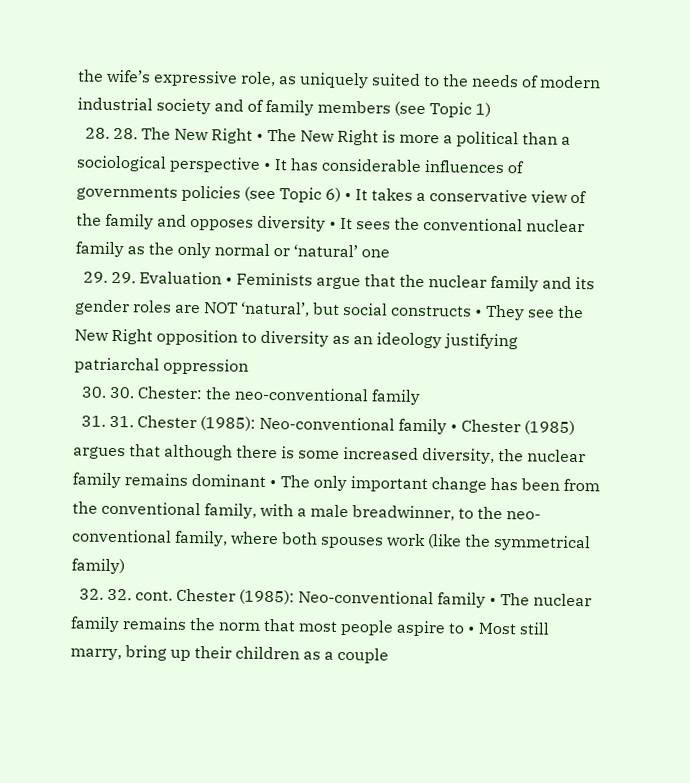the wife’s expressive role, as uniquely suited to the needs of modern industrial society and of family members (see Topic 1)
  28. 28. The New Right • The New Right is more a political than a sociological perspective • It has considerable influences of governments policies (see Topic 6) • It takes a conservative view of the family and opposes diversity • It sees the conventional nuclear family as the only normal or ‘natural’ one
  29. 29. Evaluation • Feminists argue that the nuclear family and its gender roles are NOT ‘natural’, but social constructs • They see the New Right opposition to diversity as an ideology justifying patriarchal oppression
  30. 30. Chester: the neo-conventional family
  31. 31. Chester (1985): Neo-conventional family • Chester (1985) argues that although there is some increased diversity, the nuclear family remains dominant • The only important change has been from the conventional family, with a male breadwinner, to the neo-conventional family, where both spouses work (like the symmetrical family)
  32. 32. cont. Chester (1985): Neo-conventional family • The nuclear family remains the norm that most people aspire to • Most still marry, bring up their children as a couple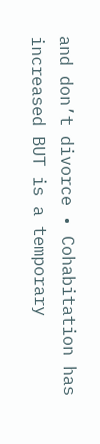and don’t divorce • Cohabitation has increased BUT is a temporary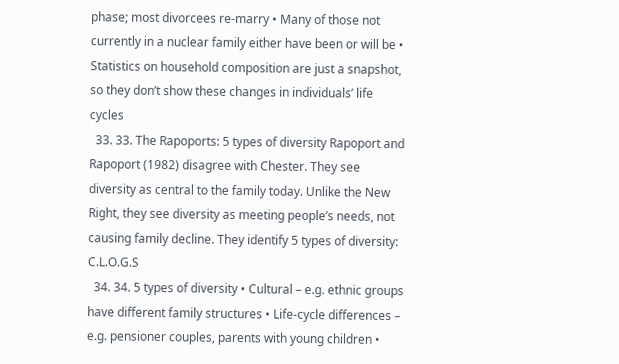phase; most divorcees re-marry • Many of those not currently in a nuclear family either have been or will be • Statistics on household composition are just a snapshot, so they don’t show these changes in individuals’ life cycles
  33. 33. The Rapoports: 5 types of diversity Rapoport and Rapoport (1982) disagree with Chester. They see diversity as central to the family today. Unlike the New Right, they see diversity as meeting people’s needs, not causing family decline. They identify 5 types of diversity: C.L.O.G.S
  34. 34. 5 types of diversity • Cultural – e.g. ethnic groups have different family structures • Life-cycle differences – e.g. pensioner couples, parents with young children •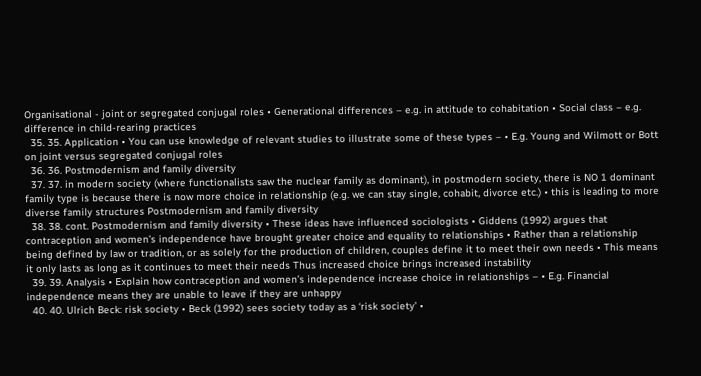Organisational - joint or segregated conjugal roles • Generational differences – e.g. in attitude to cohabitation • Social class – e.g. difference in child-rearing practices
  35. 35. Application • You can use knowledge of relevant studies to illustrate some of these types – • E.g. Young and Wilmott or Bott on joint versus segregated conjugal roles
  36. 36. Postmodernism and family diversity
  37. 37. in modern society (where functionalists saw the nuclear family as dominant), in postmodern society, there is NO 1 dominant family type is because there is now more choice in relationship (e.g. we can stay single, cohabit, divorce etc.) • this is leading to more diverse family structures Postmodernism and family diversity
  38. 38. cont. Postmodernism and family diversity • These ideas have influenced sociologists • Giddens (1992) argues that contraception and women’s independence have brought greater choice and equality to relationships • Rather than a relationship being defined by law or tradition, or as solely for the production of children, couples define it to meet their own needs • This means it only lasts as long as it continues to meet their needs Thus increased choice brings increased instability
  39. 39. Analysis • Explain how contraception and women’s independence increase choice in relationships – • E.g. Financial independence means they are unable to leave if they are unhappy
  40. 40. Ulrich Beck: risk society • Beck (1992) sees society today as a ‘risk society’ •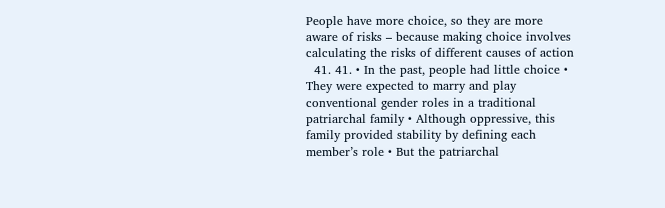People have more choice, so they are more aware of risks – because making choice involves calculating the risks of different causes of action
  41. 41. • In the past, people had little choice • They were expected to marry and play conventional gender roles in a traditional patriarchal family • Although oppressive, this family provided stability by defining each member’s role • But the patriarchal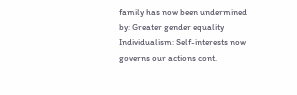family has now been undermined by: Greater gender equality Individualism: Self-interests now governs our actions cont.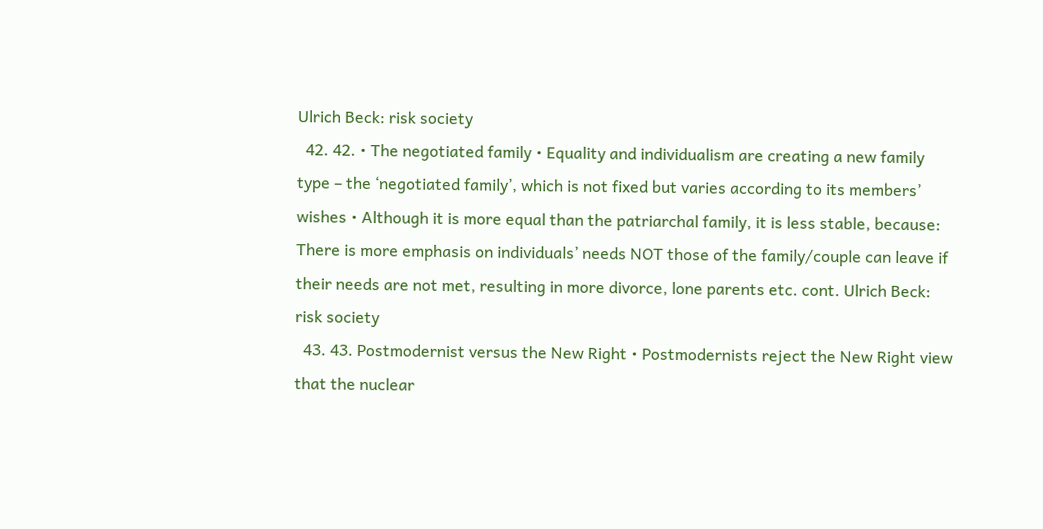Ulrich Beck: risk society
  42. 42. • The negotiated family • Equality and individualism are creating a new family type – the ‘negotiated family’, which is not fixed but varies according to its members’ wishes • Although it is more equal than the patriarchal family, it is less stable, because: There is more emphasis on individuals’ needs NOT those of the family/couple can leave if their needs are not met, resulting in more divorce, lone parents etc. cont. Ulrich Beck: risk society
  43. 43. Postmodernist versus the New Right • Postmodernists reject the New Right view that the nuclear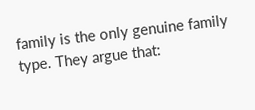family is the only genuine family type. They argue that: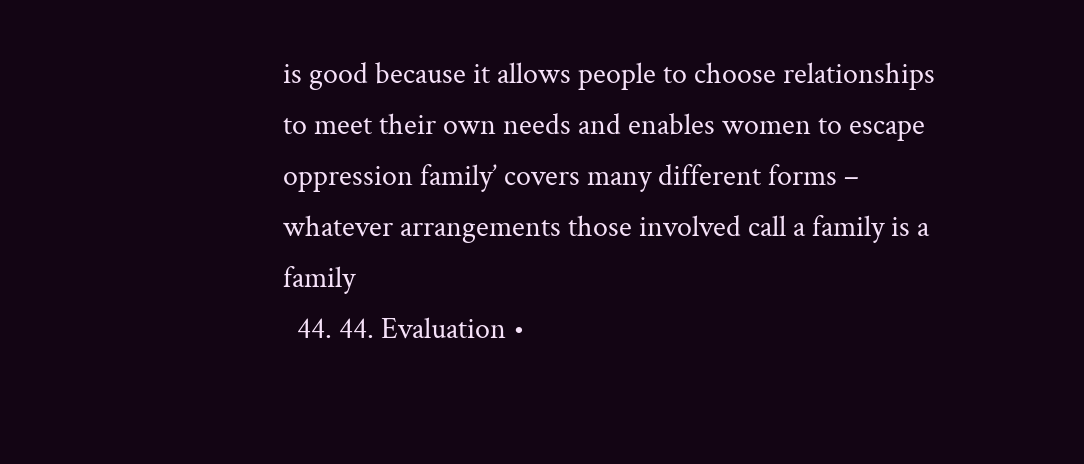is good because it allows people to choose relationships to meet their own needs and enables women to escape oppression family’ covers many different forms – whatever arrangements those involved call a family is a family
  44. 44. Evaluation •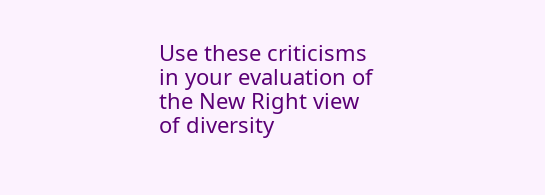Use these criticisms in your evaluation of the New Right view of diversity